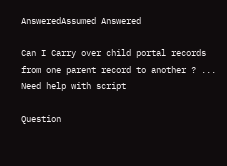AnsweredAssumed Answered

Can I Carry over child portal records from one parent record to another ? ... Need help with script

Question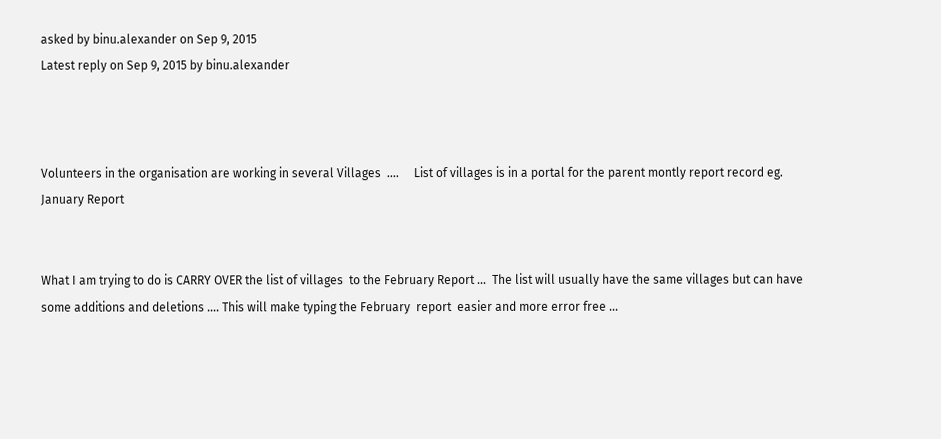asked by binu.alexander on Sep 9, 2015
Latest reply on Sep 9, 2015 by binu.alexander



Volunteers in the organisation are working in several Villages  ....     List of villages is in a portal for the parent montly report record eg. January Report


What I am trying to do is CARRY OVER the list of villages  to the February Report ...  The list will usually have the same villages but can have some additions and deletions .... This will make typing the February  report  easier and more error free ...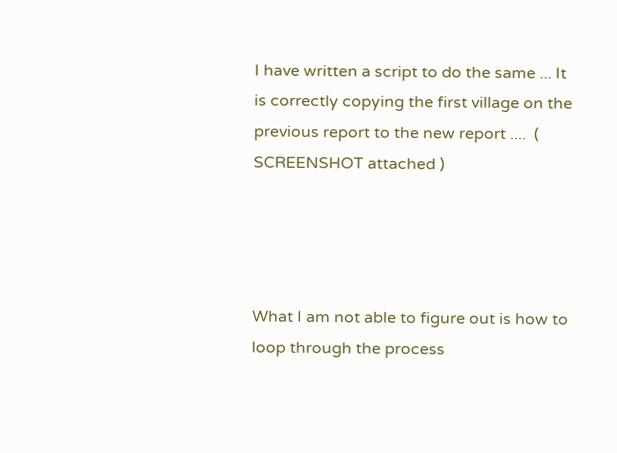I have written a script to do the same ... It is correctly copying the first village on the previous report to the new report ....  ( SCREENSHOT attached )




What I am not able to figure out is how to loop through the process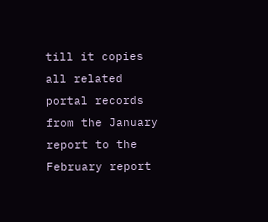till it copies all related portal records from the January report to the February report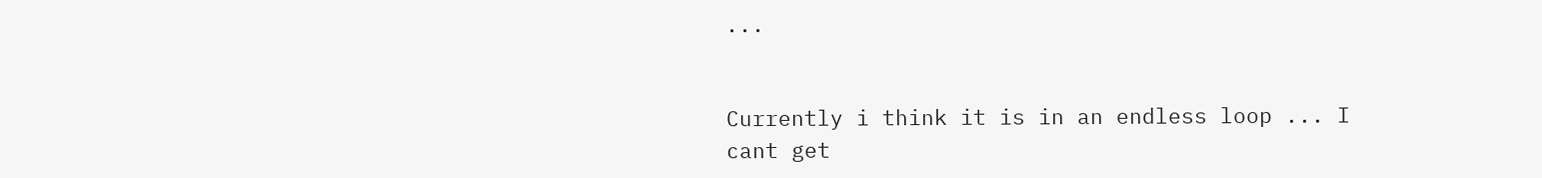...


Currently i think it is in an endless loop ... I cant get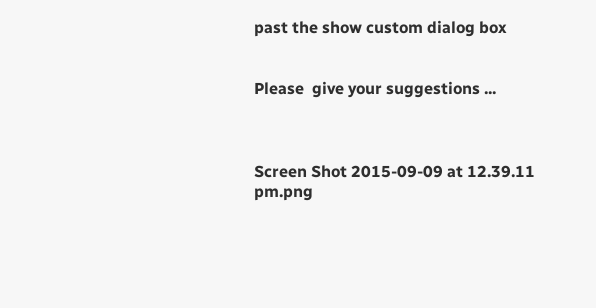past the show custom dialog box


Please  give your suggestions ...



Screen Shot 2015-09-09 at 12.39.11 pm.png